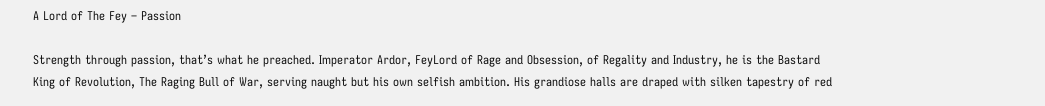A Lord of The Fey – Passion

Strength through passion, that’s what he preached. Imperator Ardor, FeyLord of Rage and Obsession, of Regality and Industry, he is the Bastard King of Revolution, The Raging Bull of War, serving naught but his own selfish ambition. His grandiose halls are draped with silken tapestry of red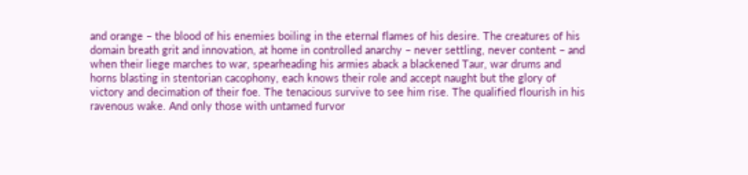and orange – the blood of his enemies boiling in the eternal flames of his desire. The creatures of his domain breath grit and innovation, at home in controlled anarchy – never settling, never content – and when their liege marches to war, spearheading his armies aback a blackened Taur, war drums and horns blasting in stentorian cacophony, each knows their role and accept naught but the glory of victory and decimation of their foe. The tenacious survive to see him rise. The qualified flourish in his ravenous wake. And only those with untamed furvor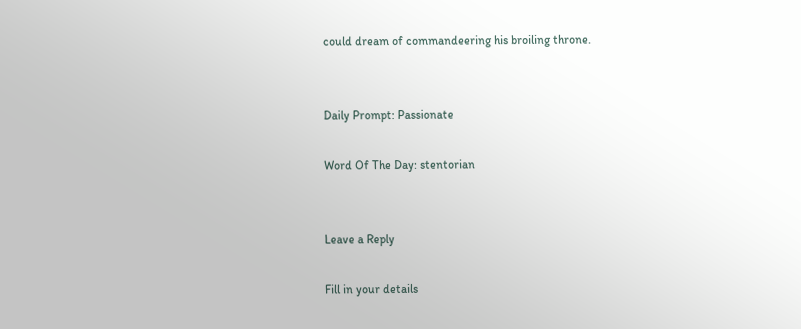could dream of commandeering his broiling throne.


Daily Prompt: Passionate

Word Of The Day: stentorian


Leave a Reply

Fill in your details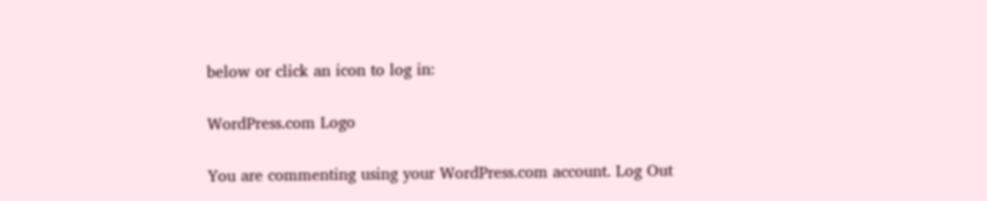below or click an icon to log in:

WordPress.com Logo

You are commenting using your WordPress.com account. Log Out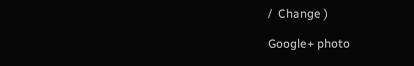/  Change )

Google+ photo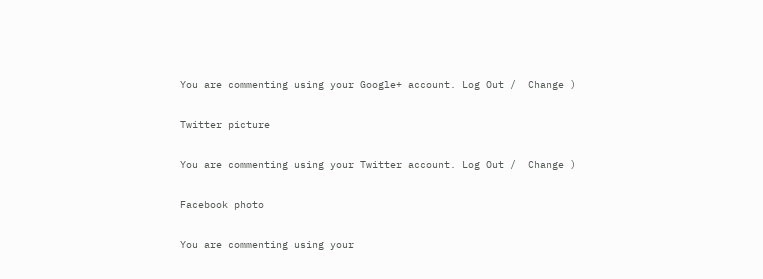You are commenting using your Google+ account. Log Out /  Change )

Twitter picture

You are commenting using your Twitter account. Log Out /  Change )

Facebook photo

You are commenting using your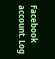Facebook account. Log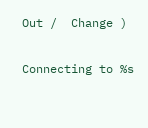Out /  Change )


Connecting to %s